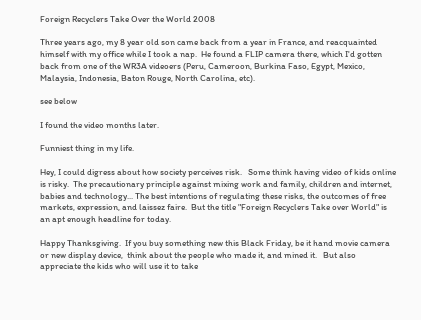Foreign Recyclers Take Over the World 2008

Three years ago, my 8 year old son came back from a year in France, and reacquainted himself with my office while I took a nap.  He found a FLIP camera there, which I'd gotten back from one of the WR3A videoers (Peru, Cameroon, Burkina Faso, Egypt, Mexico, Malaysia, Indonesia, Baton Rouge, North Carolina, etc).

see below

I found the video months later.

Funniest thing in my life.

Hey, I could digress about how society perceives risk.   Some think having video of kids online is risky.  The precautionary principle against mixing work and family, children and internet, babies and technology... The best intentions of regulating these risks, the outcomes of free markets, expression, and laissez faire.  But the title "Foreign Recyclers Take over World" is an apt enough headline for today.

Happy Thanksgiving.  If you buy something new this Black Friday, be it hand movie camera or new display device,  think about the people who made it, and mined it.   But also appreciate the kids who will use it to take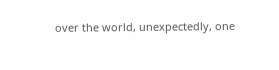over the world, unexpectedly, one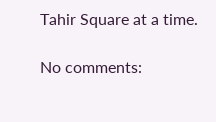Tahir Square at a time.

No comments: